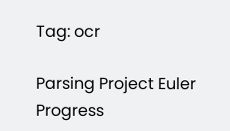Tag: ocr

Parsing Project Euler Progress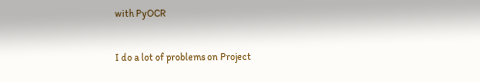with PyOCR

I do a lot of problems on Project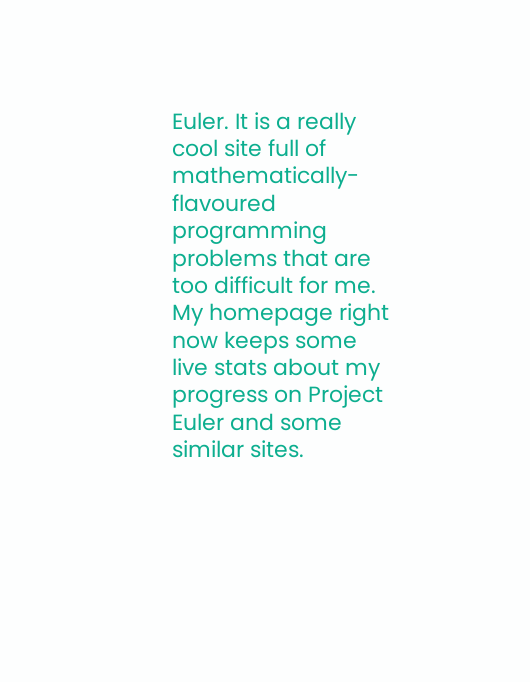Euler. It is a really cool site full of mathematically-flavoured programming problems that are too difficult for me. My homepage right now keeps some live stats about my progress on Project Euler and some similar sites.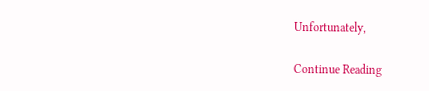Unfortunately,

Continue Reading